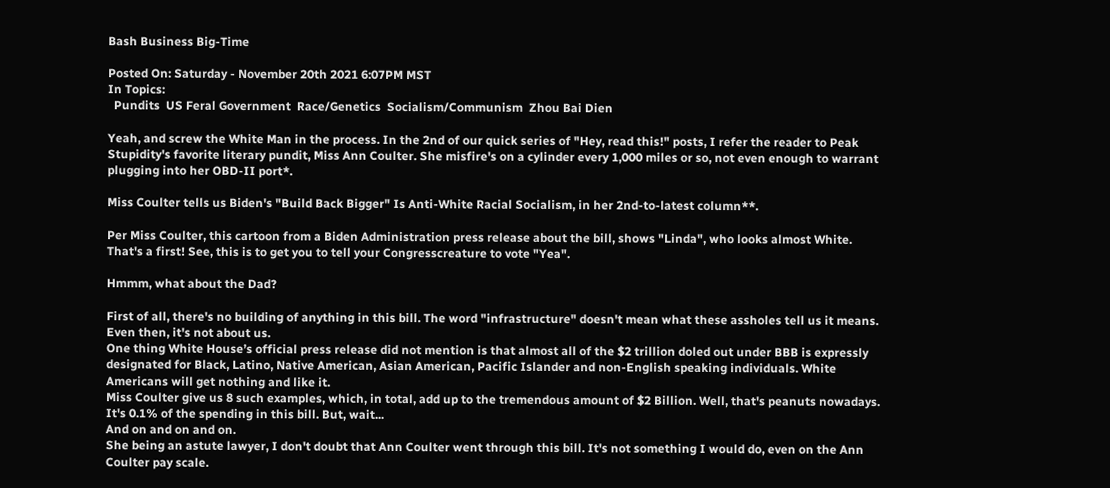Bash Business Big-Time

Posted On: Saturday - November 20th 2021 6:07PM MST
In Topics:
  Pundits  US Feral Government  Race/Genetics  Socialism/Communism  Zhou Bai Dien

Yeah, and screw the White Man in the process. In the 2nd of our quick series of "Hey, read this!" posts, I refer the reader to Peak Stupidity's favorite literary pundit, Miss Ann Coulter. She misfire's on a cylinder every 1,000 miles or so, not even enough to warrant plugging into her OBD-II port*.

Miss Coulter tells us Biden's "Build Back Bigger" Is Anti-White Racial Socialism, in her 2nd-to-latest column**.

Per Miss Coulter, this cartoon from a Biden Administration press release about the bill, shows "Linda", who looks almost White. That's a first! See, this is to get you to tell your Congresscreature to vote "Yea".

Hmmm, what about the Dad?

First of all, there's no building of anything in this bill. The word "infrastructure" doesn't mean what these assholes tell us it means. Even then, it's not about us.
One thing White House’s official press release did not mention is that almost all of the $2 trillion doled out under BBB is expressly designated for Black, Latino, Native American, Asian American, Pacific Islander and non-English speaking individuals. White Americans will get nothing and like it.
Miss Coulter give us 8 such examples, which, in total, add up to the tremendous amount of $2 Billion. Well, that's peanuts nowadays. It's 0.1% of the spending in this bill. But, wait...
And on and on and on.
She being an astute lawyer, I don't doubt that Ann Coulter went through this bill. It's not something I would do, even on the Ann Coulter pay scale.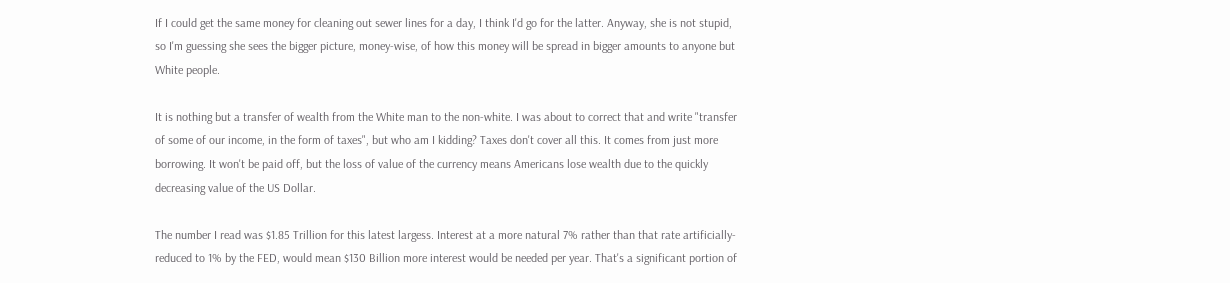If I could get the same money for cleaning out sewer lines for a day, I think I'd go for the latter. Anyway, she is not stupid, so I'm guessing she sees the bigger picture, money-wise, of how this money will be spread in bigger amounts to anyone but White people.

It is nothing but a transfer of wealth from the White man to the non-white. I was about to correct that and write "transfer of some of our income, in the form of taxes", but who am I kidding? Taxes don't cover all this. It comes from just more borrowing. It won't be paid off, but the loss of value of the currency means Americans lose wealth due to the quickly decreasing value of the US Dollar.

The number I read was $1.85 Trillion for this latest largess. Interest at a more natural 7% rather than that rate artificially-reduced to 1% by the FED, would mean $130 Billion more interest would be needed per year. That's a significant portion of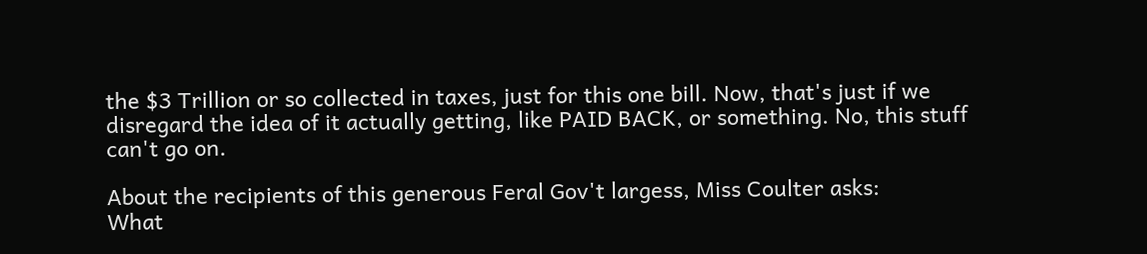the $3 Trillion or so collected in taxes, just for this one bill. Now, that's just if we disregard the idea of it actually getting, like PAID BACK, or something. No, this stuff can't go on.

About the recipients of this generous Feral Gov't largess, Miss Coulter asks:
What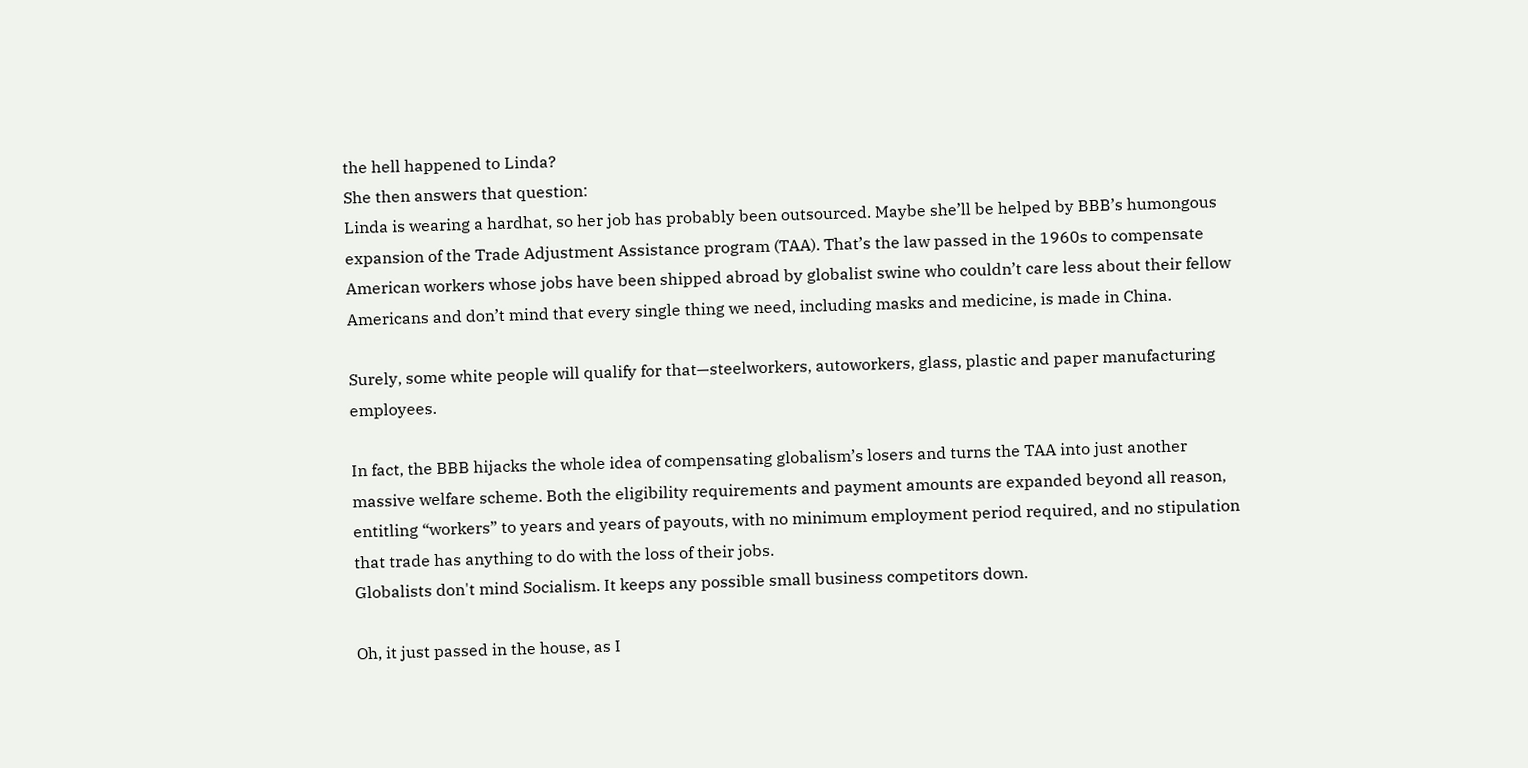the hell happened to Linda?
She then answers that question:
Linda is wearing a hardhat, so her job has probably been outsourced. Maybe she’ll be helped by BBB’s humongous expansion of the Trade Adjustment Assistance program (TAA). That’s the law passed in the 1960s to compensate American workers whose jobs have been shipped abroad by globalist swine who couldn’t care less about their fellow Americans and don’t mind that every single thing we need, including masks and medicine, is made in China.

Surely, some white people will qualify for that—steelworkers, autoworkers, glass, plastic and paper manufacturing employees.

In fact, the BBB hijacks the whole idea of compensating globalism’s losers and turns the TAA into just another massive welfare scheme. Both the eligibility requirements and payment amounts are expanded beyond all reason, entitling “workers” to years and years of payouts, with no minimum employment period required, and no stipulation that trade has anything to do with the loss of their jobs.
Globalists don't mind Socialism. It keeps any possible small business competitors down.

Oh, it just passed in the house, as I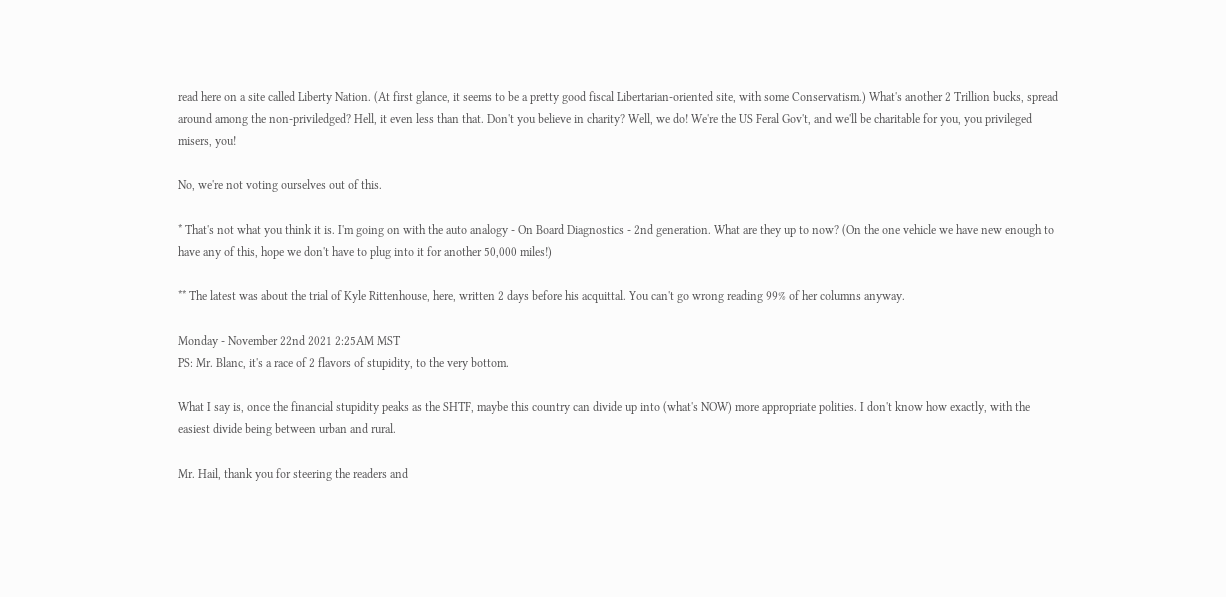read here on a site called Liberty Nation. (At first glance, it seems to be a pretty good fiscal Libertarian-oriented site, with some Conservatism.) What's another 2 Trillion bucks, spread around among the non-priviledged? Hell, it even less than that. Don't you believe in charity? Well, we do! We're the US Feral Gov't, and we'll be charitable for you, you privileged misers, you!

No, we're not voting ourselves out of this.

* That's not what you think it is. I'm going on with the auto analogy - On Board Diagnostics - 2nd generation. What are they up to now? (On the one vehicle we have new enough to have any of this, hope we don't have to plug into it for another 50,000 miles!)

** The latest was about the trial of Kyle Rittenhouse, here, written 2 days before his acquittal. You can't go wrong reading 99% of her columns anyway.

Monday - November 22nd 2021 2:25AM MST
PS: Mr. Blanc, it's a race of 2 flavors of stupidity, to the very bottom.

What I say is, once the financial stupidity peaks as the SHTF, maybe this country can divide up into (what's NOW) more appropriate polities. I don't know how exactly, with the easiest divide being between urban and rural.

Mr. Hail, thank you for steering the readers and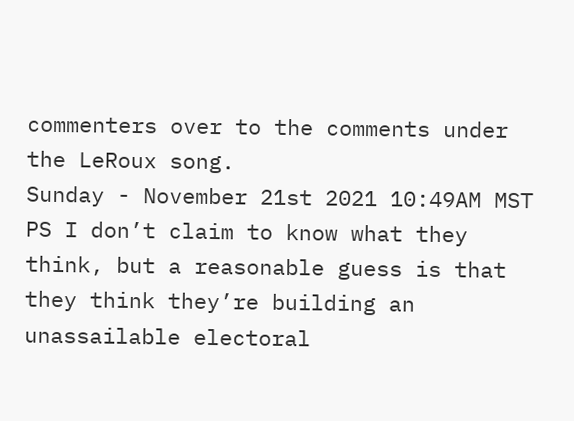commenters over to the comments under the LeRoux song.
Sunday - November 21st 2021 10:49AM MST
PS I don’t claim to know what they think, but a reasonable guess is that they think they’re building an unassailable electoral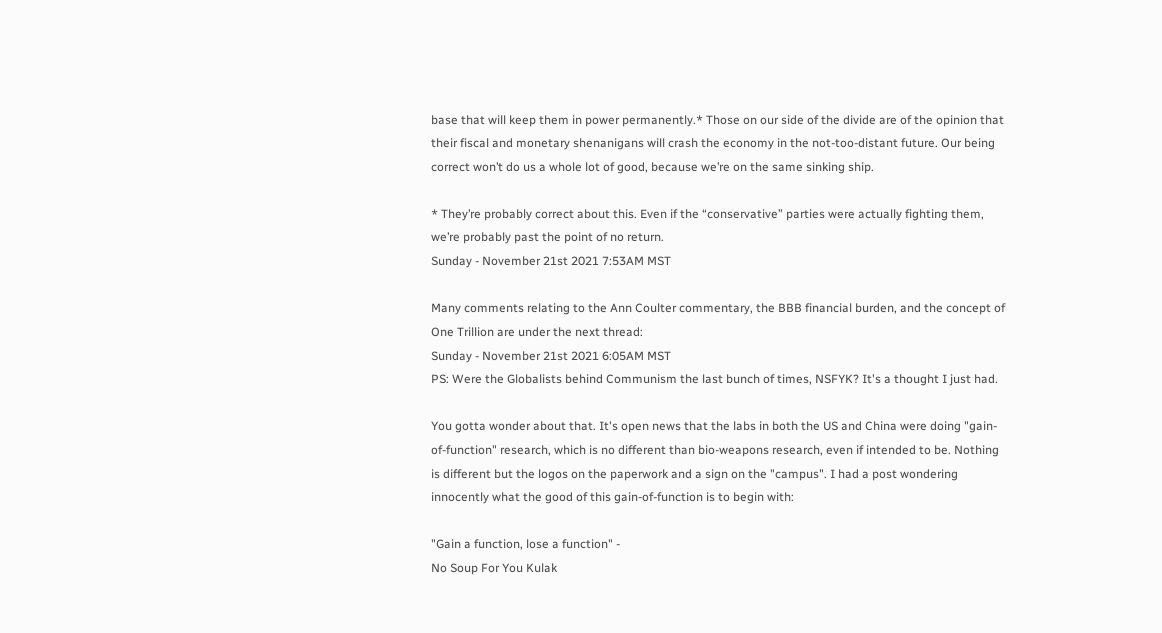base that will keep them in power permanently.* Those on our side of the divide are of the opinion that their fiscal and monetary shenanigans will crash the economy in the not-too-distant future. Our being correct won’t do us a whole lot of good, because we’re on the same sinking ship.

* They’re probably correct about this. Even if the “conservative” parties were actually fighting them, we’re probably past the point of no return.
Sunday - November 21st 2021 7:53AM MST

Many comments relating to the Ann Coulter commentary, the BBB financial burden, and the concept of One Trillion are under the next thread:
Sunday - November 21st 2021 6:05AM MST
PS: Were the Globalists behind Communism the last bunch of times, NSFYK? It's a thought I just had.

You gotta wonder about that. It's open news that the labs in both the US and China were doing "gain-of-function" research, which is no different than bio-weapons research, even if intended to be. Nothing is different but the logos on the paperwork and a sign on the "campus". I had a post wondering innocently what the good of this gain-of-function is to begin with:

"Gain a function, lose a function" -
No Soup For You Kulak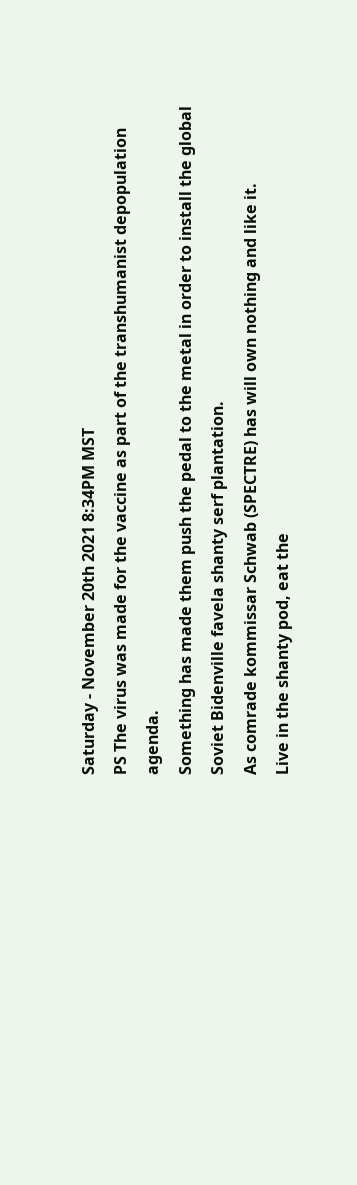Saturday - November 20th 2021 8:34PM MST
PS The virus was made for the vaccine as part of the transhumanist depopulation agenda.
Something has made them push the pedal to the metal in order to install the global Soviet Bidenville favela shanty serf plantation.
As comrade kommissar Schwab (SPECTRE) has will own nothing and like it.
Live in the shanty pod, eat the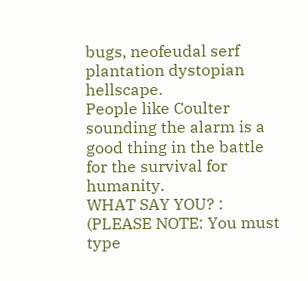bugs, neofeudal serf plantation dystopian hellscape.
People like Coulter sounding the alarm is a good thing in the battle for the survival for humanity.
WHAT SAY YOU? : (PLEASE NOTE: You must type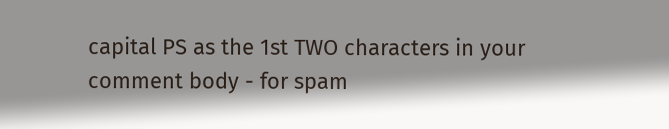capital PS as the 1st TWO characters in your comment body - for spam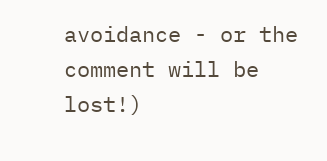avoidance - or the comment will be lost!)